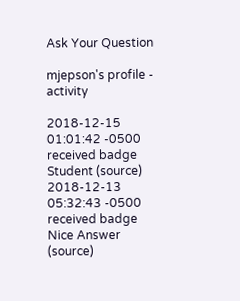Ask Your Question

mjepson's profile - activity

2018-12-15 01:01:42 -0500 received badge  Student (source)
2018-12-13 05:32:43 -0500 received badge  Nice Answer (source)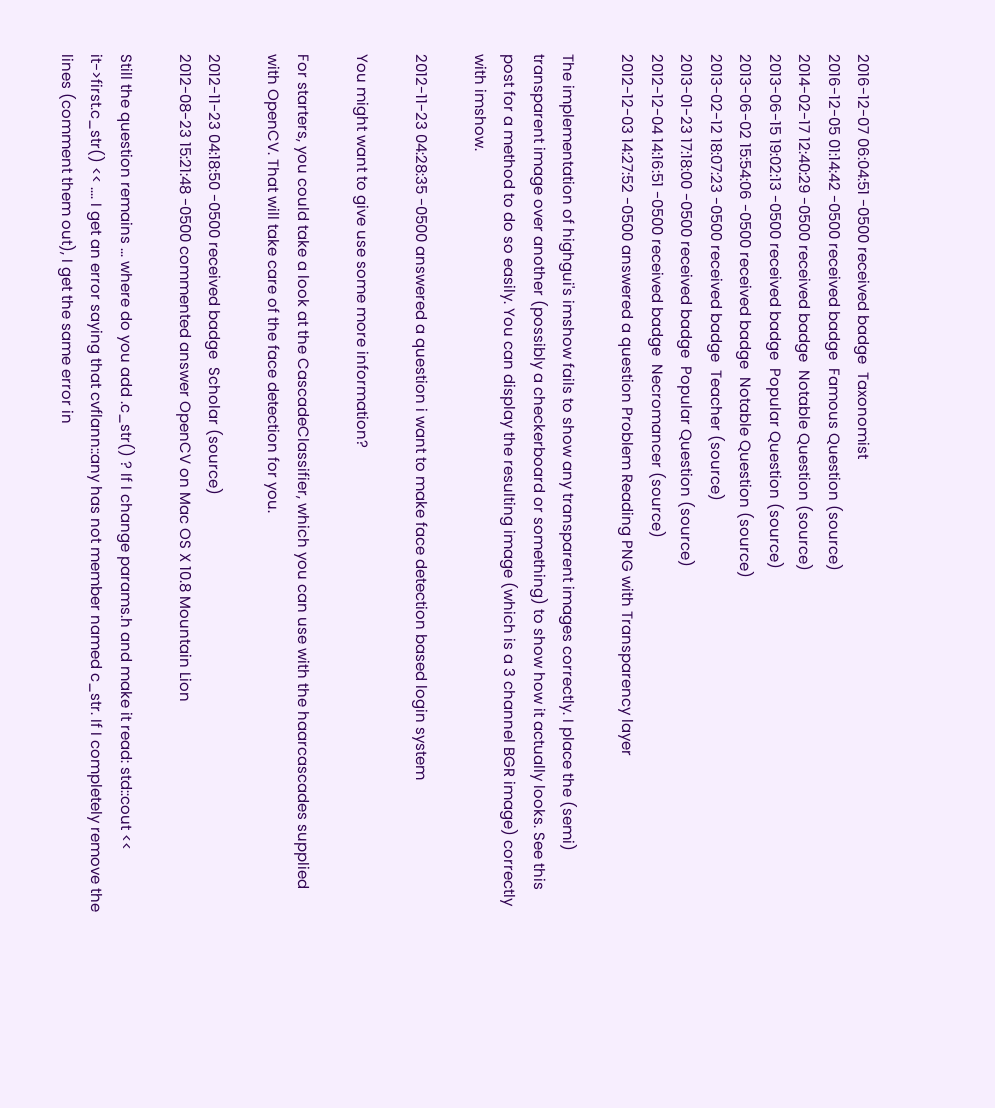2016-12-07 06:04:51 -0500 received badge  Taxonomist
2016-12-05 01:14:42 -0500 received badge  Famous Question (source)
2014-02-17 12:40:29 -0500 received badge  Notable Question (source)
2013-06-15 19:02:13 -0500 received badge  Popular Question (source)
2013-06-02 15:54:06 -0500 received badge  Notable Question (source)
2013-02-12 18:07:23 -0500 received badge  Teacher (source)
2013-01-23 17:18:00 -0500 received badge  Popular Question (source)
2012-12-04 14:16:51 -0500 received badge  Necromancer (source)
2012-12-03 14:27:52 -0500 answered a question Problem Reading PNG with Transparency layer

The implementation of highgui's imshow fails to show any transparent images correctly. I place the (semi) transparent image over another (possibly a checkerboard or something) to show how it actually looks. See this post for a method to do so easily. You can display the resulting image (which is a 3 channel BGR image) correctly with imshow.

2012-11-23 04:28:35 -0500 answered a question i want to make face detection based login system

You might want to give use some more information?

For starters, you could take a look at the CascadeClassifier, which you can use with the haarcascades supplied with OpenCV. That will take care of the face detection for you.

2012-11-23 04:18:50 -0500 received badge  Scholar (source)
2012-08-23 15:21:48 -0500 commented answer OpenCV on Mac OS X 10.8 Mountain Lion

Still the question remains ... where do you add .c_str() ? If I change params.h and make it read: std::cout << it->first.c_str() << .... I get an error saying that cvflann::any has not member named c_str. If I completely remove the lines (comment them out), I get the same error in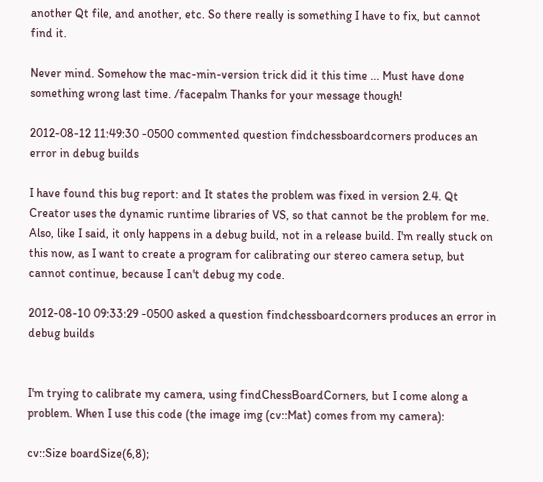another Qt file, and another, etc. So there really is something I have to fix, but cannot find it.

Never mind. Somehow the mac-min-version trick did it this time ... Must have done something wrong last time. /facepalm Thanks for your message though!

2012-08-12 11:49:30 -0500 commented question findchessboardcorners produces an error in debug builds

I have found this bug report: and It states the problem was fixed in version 2.4. Qt Creator uses the dynamic runtime libraries of VS, so that cannot be the problem for me. Also, like I said, it only happens in a debug build, not in a release build. I'm really stuck on this now, as I want to create a program for calibrating our stereo camera setup, but cannot continue, because I can't debug my code.

2012-08-10 09:33:29 -0500 asked a question findchessboardcorners produces an error in debug builds


I'm trying to calibrate my camera, using findChessBoardCorners, but I come along a problem. When I use this code (the image img (cv::Mat) comes from my camera):

cv::Size boardSize(6,8);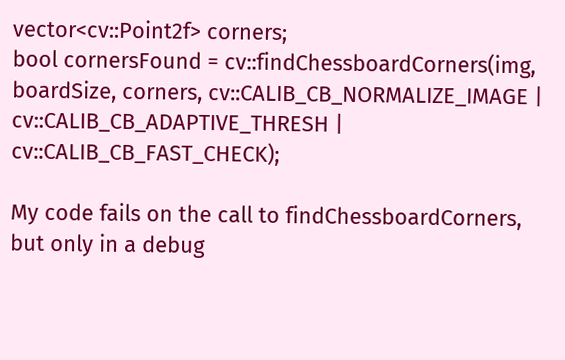vector<cv::Point2f> corners;
bool cornersFound = cv::findChessboardCorners(img, boardSize, corners, cv::CALIB_CB_NORMALIZE_IMAGE | cv::CALIB_CB_ADAPTIVE_THRESH | cv::CALIB_CB_FAST_CHECK);

My code fails on the call to findChessboardCorners, but only in a debug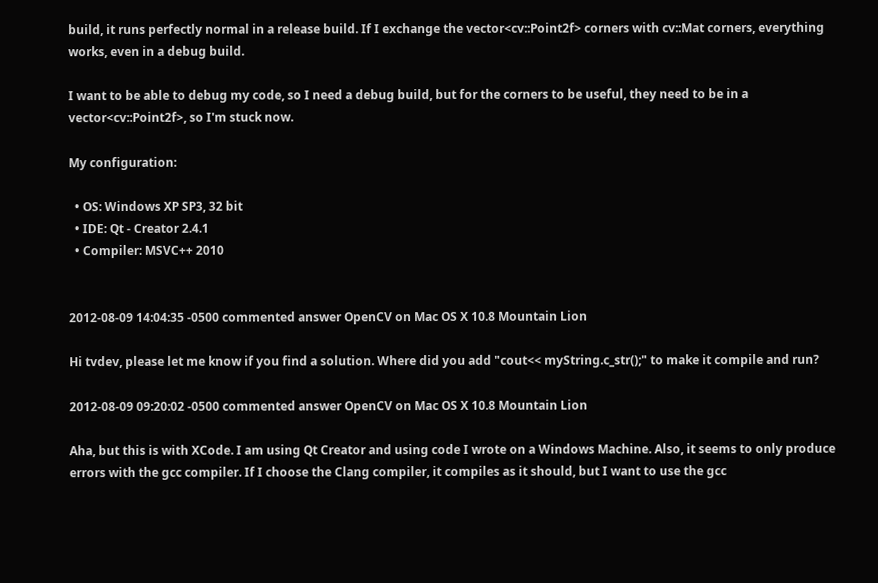build, it runs perfectly normal in a release build. If I exchange the vector<cv::Point2f> corners with cv::Mat corners, everything works, even in a debug build.

I want to be able to debug my code, so I need a debug build, but for the corners to be useful, they need to be in a vector<cv::Point2f>, so I'm stuck now.

My configuration:

  • OS: Windows XP SP3, 32 bit
  • IDE: Qt - Creator 2.4.1
  • Compiler: MSVC++ 2010


2012-08-09 14:04:35 -0500 commented answer OpenCV on Mac OS X 10.8 Mountain Lion

Hi tvdev, please let me know if you find a solution. Where did you add "cout<< myString.c_str();" to make it compile and run?

2012-08-09 09:20:02 -0500 commented answer OpenCV on Mac OS X 10.8 Mountain Lion

Aha, but this is with XCode. I am using Qt Creator and using code I wrote on a Windows Machine. Also, it seems to only produce errors with the gcc compiler. If I choose the Clang compiler, it compiles as it should, but I want to use the gcc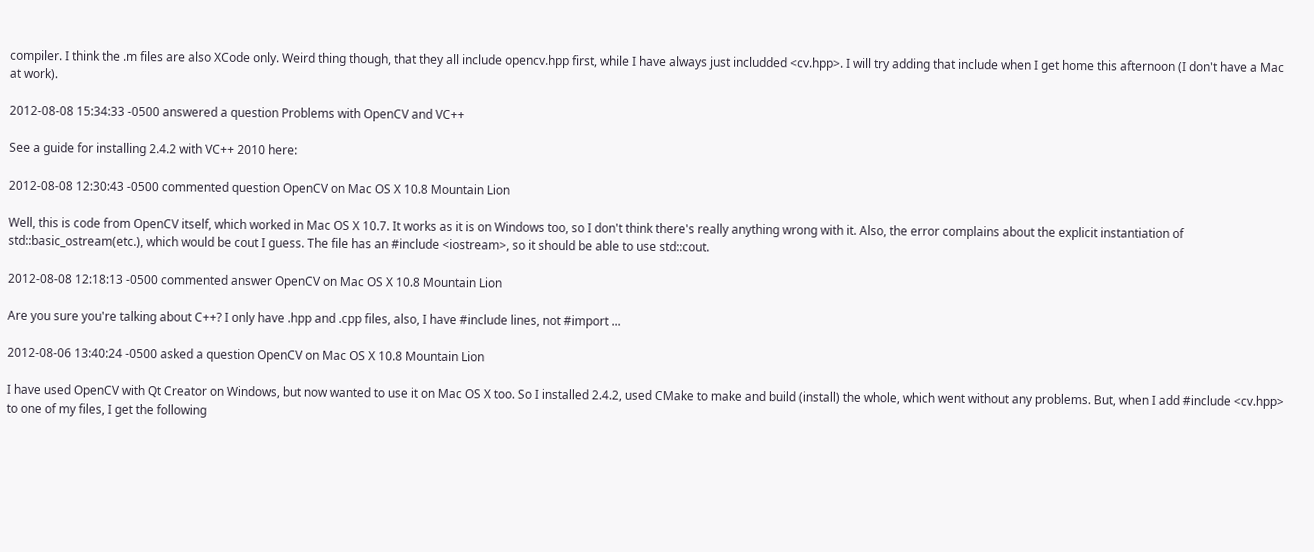compiler. I think the .m files are also XCode only. Weird thing though, that they all include opencv.hpp first, while I have always just includded <cv.hpp>. I will try adding that include when I get home this afternoon (I don't have a Mac at work).

2012-08-08 15:34:33 -0500 answered a question Problems with OpenCV and VC++

See a guide for installing 2.4.2 with VC++ 2010 here:

2012-08-08 12:30:43 -0500 commented question OpenCV on Mac OS X 10.8 Mountain Lion

Well, this is code from OpenCV itself, which worked in Mac OS X 10.7. It works as it is on Windows too, so I don't think there's really anything wrong with it. Also, the error complains about the explicit instantiation of std::basic_ostream(etc.), which would be cout I guess. The file has an #include <iostream>, so it should be able to use std::cout.

2012-08-08 12:18:13 -0500 commented answer OpenCV on Mac OS X 10.8 Mountain Lion

Are you sure you're talking about C++? I only have .hpp and .cpp files, also, I have #include lines, not #import ...

2012-08-06 13:40:24 -0500 asked a question OpenCV on Mac OS X 10.8 Mountain Lion

I have used OpenCV with Qt Creator on Windows, but now wanted to use it on Mac OS X too. So I installed 2.4.2, used CMake to make and build (install) the whole, which went without any problems. But, when I add #include <cv.hpp> to one of my files, I get the following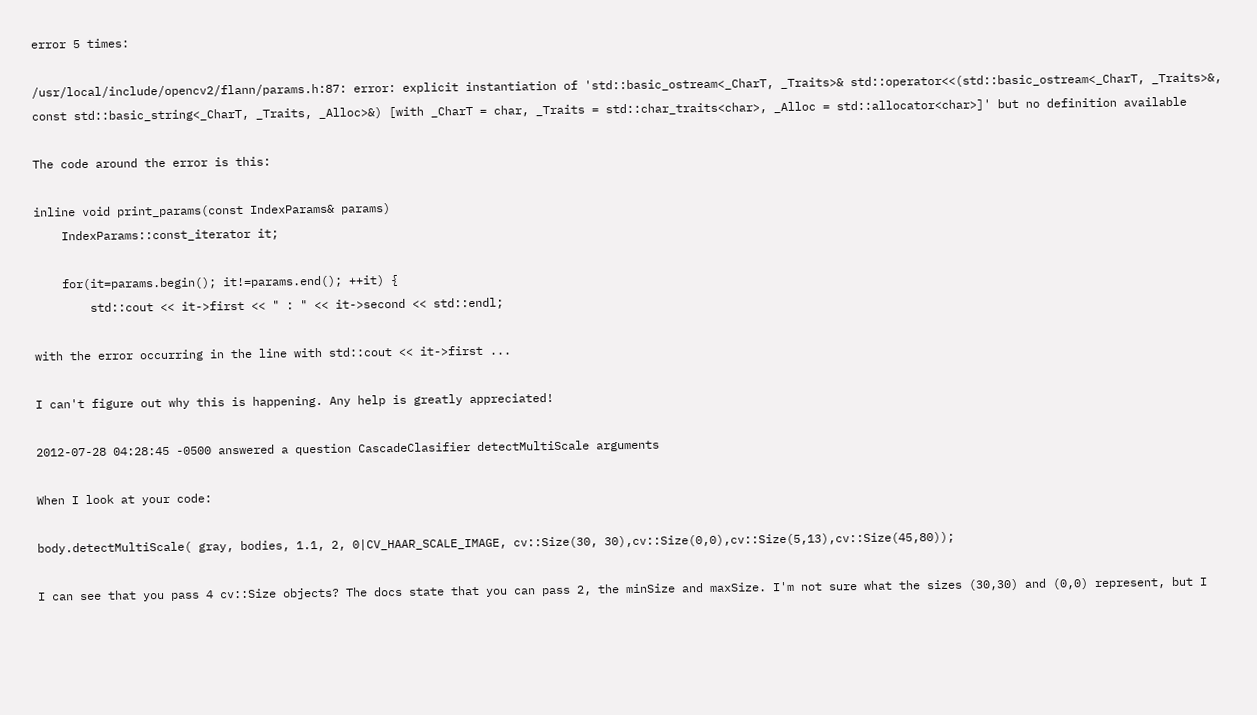error 5 times:

/usr/local/include/opencv2/flann/params.h:87: error: explicit instantiation of 'std::basic_ostream<_CharT, _Traits>& std::operator<<(std::basic_ostream<_CharT, _Traits>&, const std::basic_string<_CharT, _Traits, _Alloc>&) [with _CharT = char, _Traits = std::char_traits<char>, _Alloc = std::allocator<char>]' but no definition available

The code around the error is this:

inline void print_params(const IndexParams& params)
    IndexParams::const_iterator it;

    for(it=params.begin(); it!=params.end(); ++it) {
        std::cout << it->first << " : " << it->second << std::endl;

with the error occurring in the line with std::cout << it->first ...

I can't figure out why this is happening. Any help is greatly appreciated!

2012-07-28 04:28:45 -0500 answered a question CascadeClasifier detectMultiScale arguments

When I look at your code:

body.detectMultiScale( gray, bodies, 1.1, 2, 0|CV_HAAR_SCALE_IMAGE, cv::Size(30, 30),cv::Size(0,0),cv::Size(5,13),cv::Size(45,80));

I can see that you pass 4 cv::Size objects? The docs state that you can pass 2, the minSize and maxSize. I'm not sure what the sizes (30,30) and (0,0) represent, but I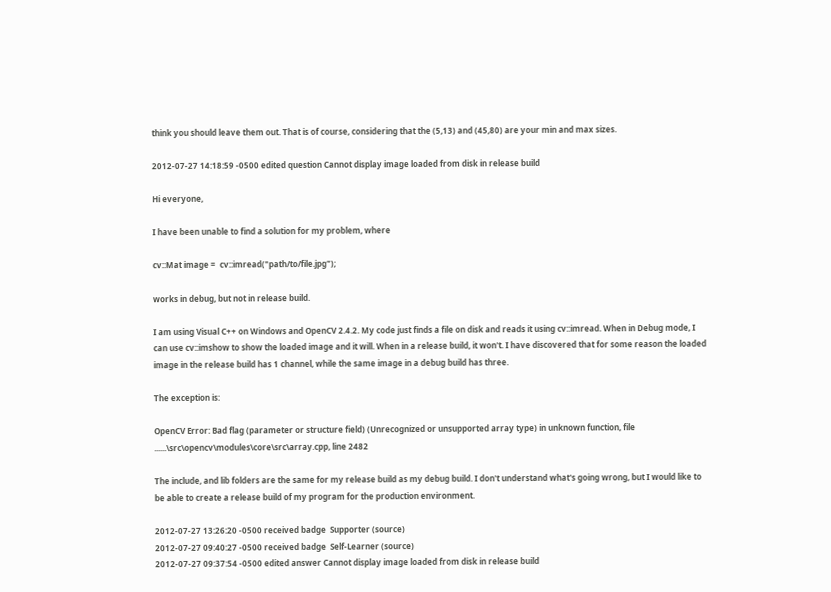think you should leave them out. That is of course, considering that the (5,13) and (45,80) are your min and max sizes.

2012-07-27 14:18:59 -0500 edited question Cannot display image loaded from disk in release build

Hi everyone,

I have been unable to find a solution for my problem, where

cv::Mat image =  cv::imread("path/to/file.jpg");

works in debug, but not in release build.

I am using Visual C++ on Windows and OpenCV 2.4.2. My code just finds a file on disk and reads it using cv::imread. When in Debug mode, I can use cv::imshow to show the loaded image and it will. When in a release build, it won't. I have discovered that for some reason the loaded image in the release build has 1 channel, while the same image in a debug build has three.

The exception is:

OpenCV Error: Bad flag (parameter or structure field) (Unrecognized or unsupported array type) in unknown function, file ......\src\opencv\modules\core\src\array.cpp, line 2482

The include, and lib folders are the same for my release build as my debug build. I don't understand what's going wrong, but I would like to be able to create a release build of my program for the production environment.

2012-07-27 13:26:20 -0500 received badge  Supporter (source)
2012-07-27 09:40:27 -0500 received badge  Self-Learner (source)
2012-07-27 09:37:54 -0500 edited answer Cannot display image loaded from disk in release build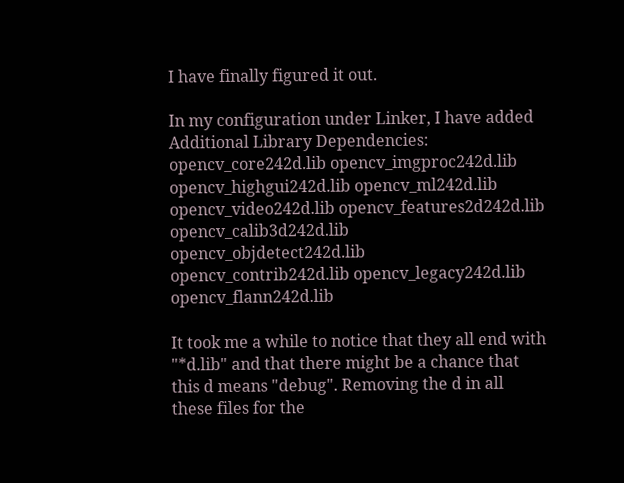I have finally figured it out.

In my configuration under Linker, I have added Additional Library Dependencies: opencv_core242d.lib opencv_imgproc242d.lib opencv_highgui242d.lib opencv_ml242d.lib opencv_video242d.lib opencv_features2d242d.lib opencv_calib3d242d.lib opencv_objdetect242d.lib opencv_contrib242d.lib opencv_legacy242d.lib opencv_flann242d.lib

It took me a while to notice that they all end with "*d.lib" and that there might be a chance that this d means "debug". Removing the d in all these files for the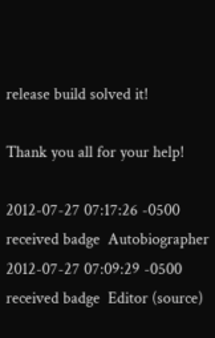release build solved it!

Thank you all for your help!

2012-07-27 07:17:26 -0500 received badge  Autobiographer
2012-07-27 07:09:29 -0500 received badge  Editor (source)